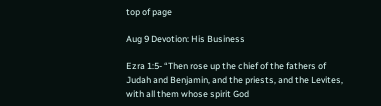top of page

Aug 9 Devotion: His Business

Ezra 1:5- “Then rose up the chief of the fathers of Judah and Benjamin, and the priests, and the Levites, with all them whose spirit God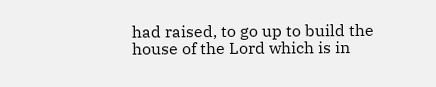had raised, to go up to build the house of the Lord which is in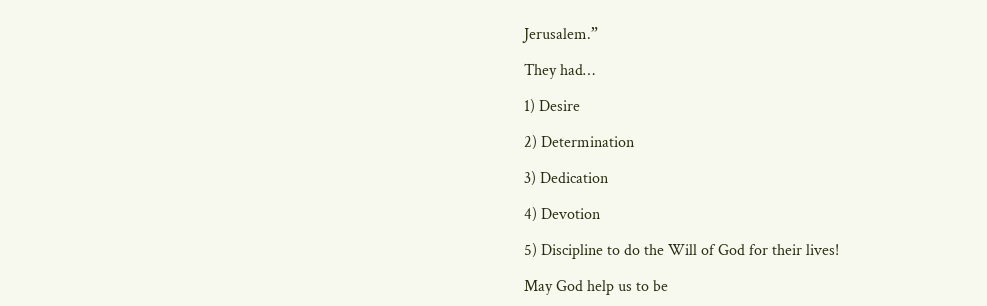Jerusalem.”

They had…

1) Desire

2) Determination

3) Dedication

4) Devotion

5) Discipline to do the Will of God for their lives!

May God help us to be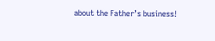about the Father’s business!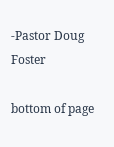-Pastor Doug Foster

bottom of page